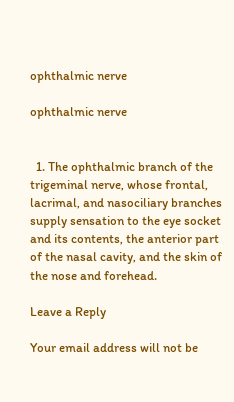ophthalmic nerve

ophthalmic nerve


  1. The ophthalmic branch of the trigeminal nerve, whose frontal, lacrimal, and nasociliary branches supply sensation to the eye socket and its contents, the anterior part of the nasal cavity, and the skin of the nose and forehead.

Leave a Reply

Your email address will not be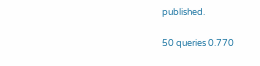published.

50 queries 0.770